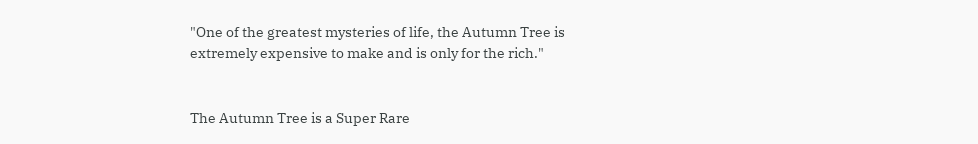"One of the greatest mysteries of life, the Autumn Tree is extremely expensive to make and is only for the rich."


The Autumn Tree is a Super Rare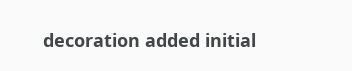decoration added initial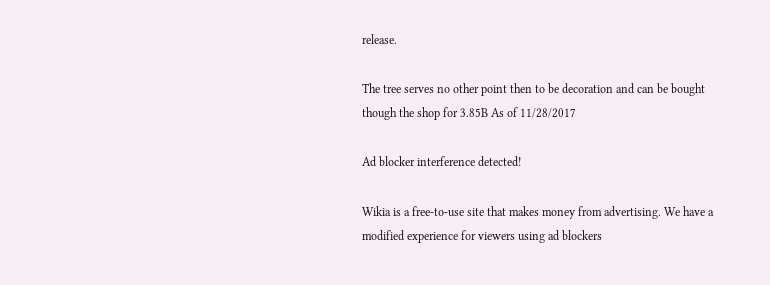release.

The tree serves no other point then to be decoration and can be bought though the shop for 3.85B As of 11/28/2017

Ad blocker interference detected!

Wikia is a free-to-use site that makes money from advertising. We have a modified experience for viewers using ad blockers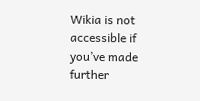Wikia is not accessible if you’ve made further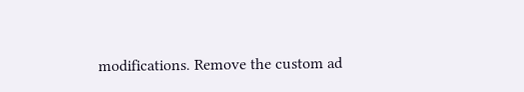modifications. Remove the custom ad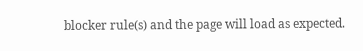blocker rule(s) and the page will load as expected.